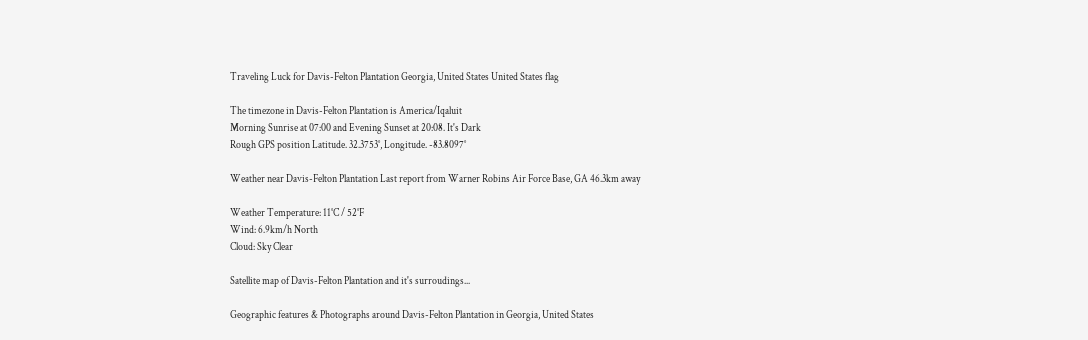Traveling Luck for Davis-Felton Plantation Georgia, United States United States flag

The timezone in Davis-Felton Plantation is America/Iqaluit
Morning Sunrise at 07:00 and Evening Sunset at 20:08. It's Dark
Rough GPS position Latitude. 32.3753°, Longitude. -83.8097°

Weather near Davis-Felton Plantation Last report from Warner Robins Air Force Base, GA 46.3km away

Weather Temperature: 11°C / 52°F
Wind: 6.9km/h North
Cloud: Sky Clear

Satellite map of Davis-Felton Plantation and it's surroudings...

Geographic features & Photographs around Davis-Felton Plantation in Georgia, United States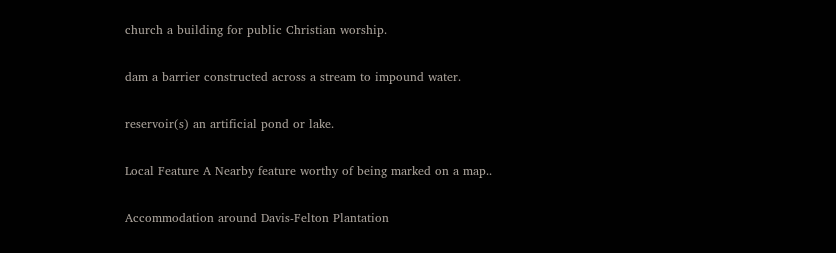church a building for public Christian worship.

dam a barrier constructed across a stream to impound water.

reservoir(s) an artificial pond or lake.

Local Feature A Nearby feature worthy of being marked on a map..

Accommodation around Davis-Felton Plantation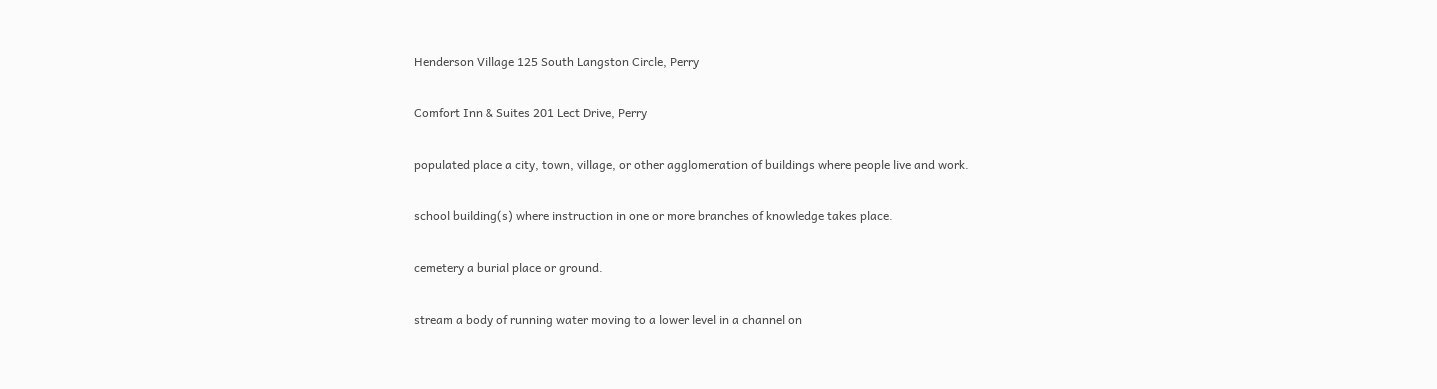Henderson Village 125 South Langston Circle, Perry

Comfort Inn & Suites 201 Lect Drive, Perry

populated place a city, town, village, or other agglomeration of buildings where people live and work.

school building(s) where instruction in one or more branches of knowledge takes place.

cemetery a burial place or ground.

stream a body of running water moving to a lower level in a channel on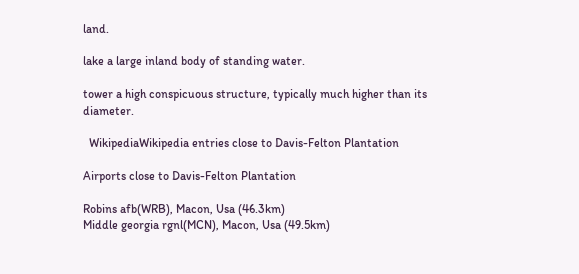land.

lake a large inland body of standing water.

tower a high conspicuous structure, typically much higher than its diameter.

  WikipediaWikipedia entries close to Davis-Felton Plantation

Airports close to Davis-Felton Plantation

Robins afb(WRB), Macon, Usa (46.3km)
Middle georgia rgnl(MCN), Macon, Usa (49.5km)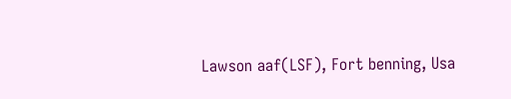Lawson aaf(LSF), Fort benning, Usa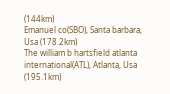(144km)
Emanuel co(SBO), Santa barbara, Usa (178.2km)
The william b hartsfield atlanta international(ATL), Atlanta, Usa (195.1km)